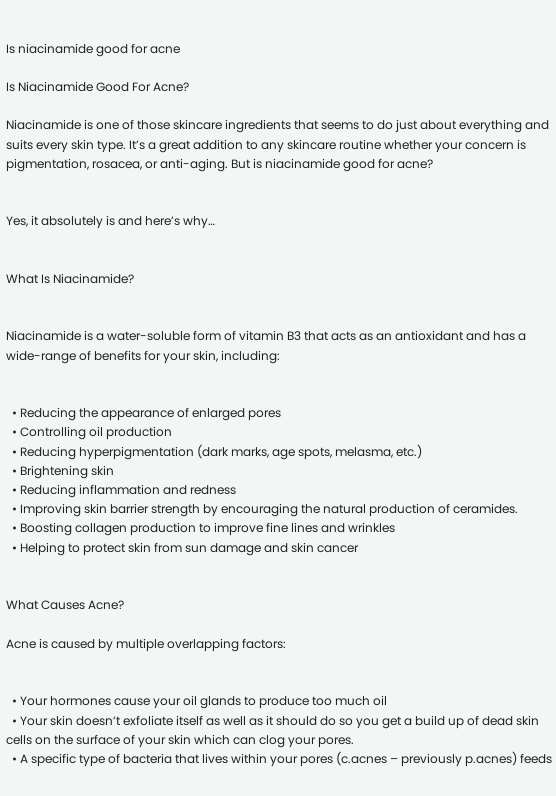Is niacinamide good for acne

Is Niacinamide Good For Acne?

Niacinamide is one of those skincare ingredients that seems to do just about everything and suits every skin type. It’s a great addition to any skincare routine whether your concern is pigmentation, rosacea, or anti-aging. But is niacinamide good for acne?


Yes, it absolutely is and here’s why…


What Is Niacinamide?


Niacinamide is a water-soluble form of vitamin B3 that acts as an antioxidant and has a wide-range of benefits for your skin, including:


  • Reducing the appearance of enlarged pores
  • Controlling oil production
  • Reducing hyperpigmentation (dark marks, age spots, melasma, etc.)
  • Brightening skin
  • Reducing inflammation and redness
  • Improving skin barrier strength by encouraging the natural production of ceramides.
  • Boosting collagen production to improve fine lines and wrinkles
  • Helping to protect skin from sun damage and skin cancer


What Causes Acne?

Acne is caused by multiple overlapping factors:


  • Your hormones cause your oil glands to produce too much oil
  • Your skin doesn’t exfoliate itself as well as it should do so you get a build up of dead skin cells on the surface of your skin which can clog your pores.
  • A specific type of bacteria that lives within your pores (c.acnes – previously p.acnes) feeds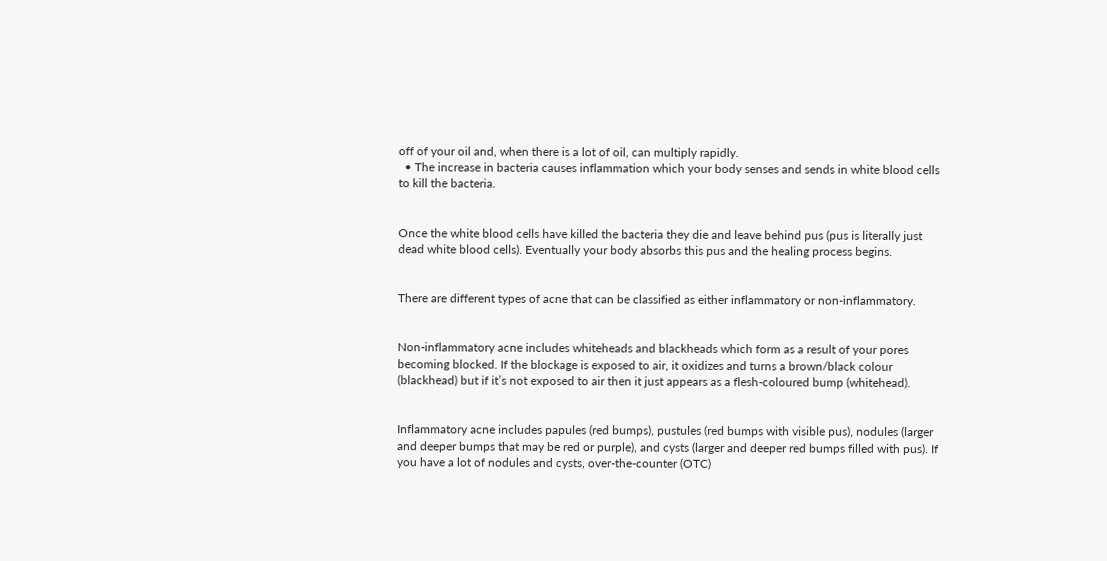off of your oil and, when there is a lot of oil, can multiply rapidly.
  • The increase in bacteria causes inflammation which your body senses and sends in white blood cells to kill the bacteria.


Once the white blood cells have killed the bacteria they die and leave behind pus (pus is literally just dead white blood cells). Eventually your body absorbs this pus and the healing process begins.


There are different types of acne that can be classified as either inflammatory or non-inflammatory.


Non-inflammatory acne includes whiteheads and blackheads which form as a result of your pores becoming blocked. If the blockage is exposed to air, it oxidizes and turns a brown/black colour (blackhead) but if it’s not exposed to air then it just appears as a flesh-coloured bump (whitehead).


Inflammatory acne includes papules (red bumps), pustules (red bumps with visible pus), nodules (larger and deeper bumps that may be red or purple), and cysts (larger and deeper red bumps filled with pus). If you have a lot of nodules and cysts, over-the-counter (OTC)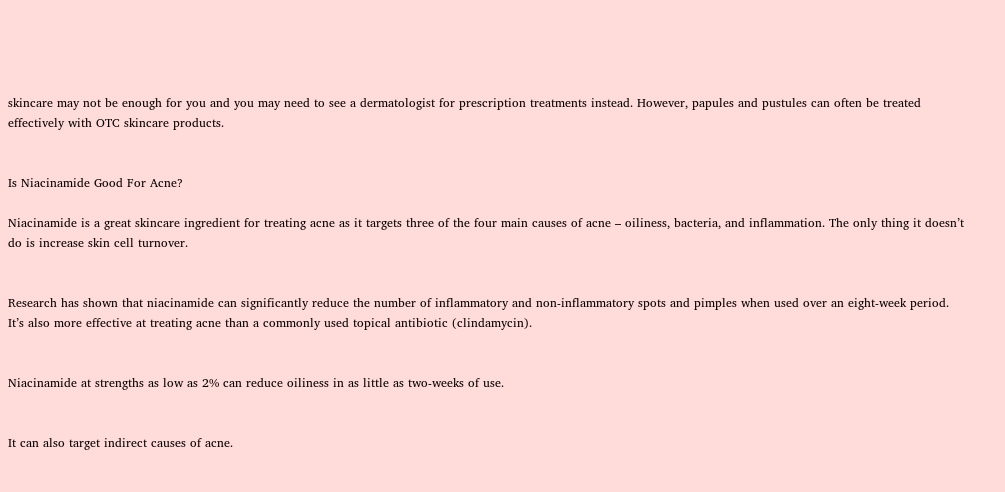skincare may not be enough for you and you may need to see a dermatologist for prescription treatments instead. However, papules and pustules can often be treated effectively with OTC skincare products.


Is Niacinamide Good For Acne?

Niacinamide is a great skincare ingredient for treating acne as it targets three of the four main causes of acne – oiliness, bacteria, and inflammation. The only thing it doesn’t do is increase skin cell turnover.


Research has shown that niacinamide can significantly reduce the number of inflammatory and non-inflammatory spots and pimples when used over an eight-week period. It’s also more effective at treating acne than a commonly used topical antibiotic (clindamycin).


Niacinamide at strengths as low as 2% can reduce oiliness in as little as two-weeks of use.


It can also target indirect causes of acne.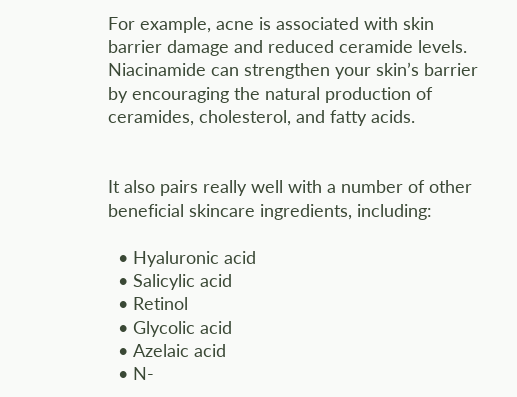For example, acne is associated with skin barrier damage and reduced ceramide levels. Niacinamide can strengthen your skin’s barrier by encouraging the natural production of ceramides, cholesterol, and fatty acids.


It also pairs really well with a number of other beneficial skincare ingredients, including:

  • Hyaluronic acid
  • Salicylic acid
  • Retinol
  • Glycolic acid
  • Azelaic acid
  • N-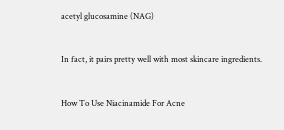acetyl glucosamine (NAG)


In fact, it pairs pretty well with most skincare ingredients.


How To Use Niacinamide For Acne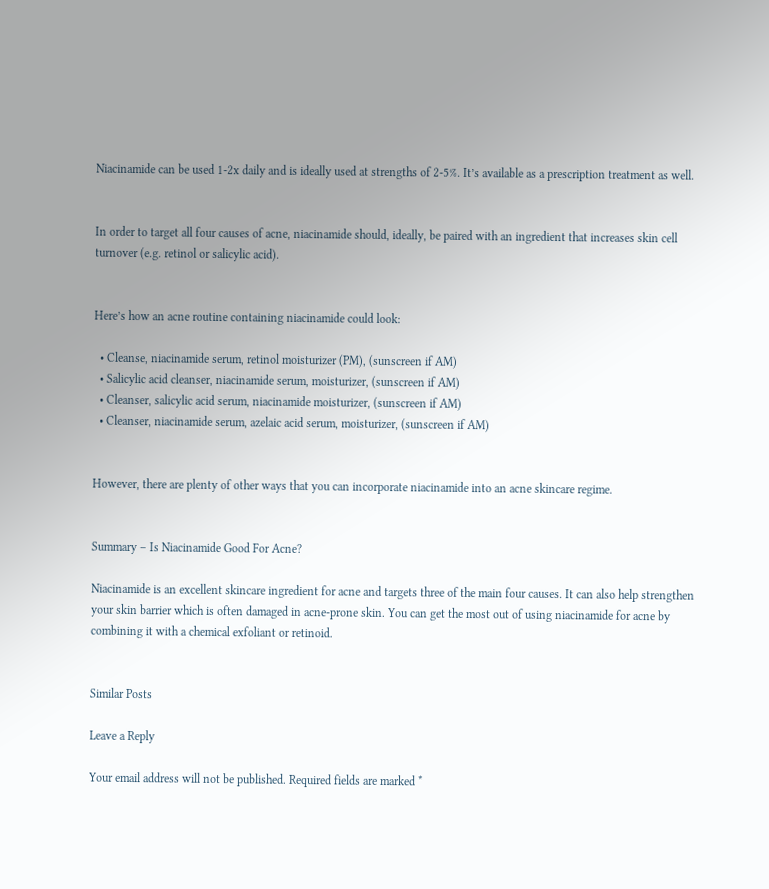Niacinamide can be used 1-2x daily and is ideally used at strengths of 2-5%. It’s available as a prescription treatment as well.


In order to target all four causes of acne, niacinamide should, ideally, be paired with an ingredient that increases skin cell turnover (e.g. retinol or salicylic acid).


Here’s how an acne routine containing niacinamide could look:

  • Cleanse, niacinamide serum, retinol moisturizer (PM), (sunscreen if AM)
  • Salicylic acid cleanser, niacinamide serum, moisturizer, (sunscreen if AM)
  • Cleanser, salicylic acid serum, niacinamide moisturizer, (sunscreen if AM)
  • Cleanser, niacinamide serum, azelaic acid serum, moisturizer, (sunscreen if AM)


However, there are plenty of other ways that you can incorporate niacinamide into an acne skincare regime.


Summary – Is Niacinamide Good For Acne?

Niacinamide is an excellent skincare ingredient for acne and targets three of the main four causes. It can also help strengthen your skin barrier which is often damaged in acne-prone skin. You can get the most out of using niacinamide for acne by combining it with a chemical exfoliant or retinoid.


Similar Posts

Leave a Reply

Your email address will not be published. Required fields are marked *